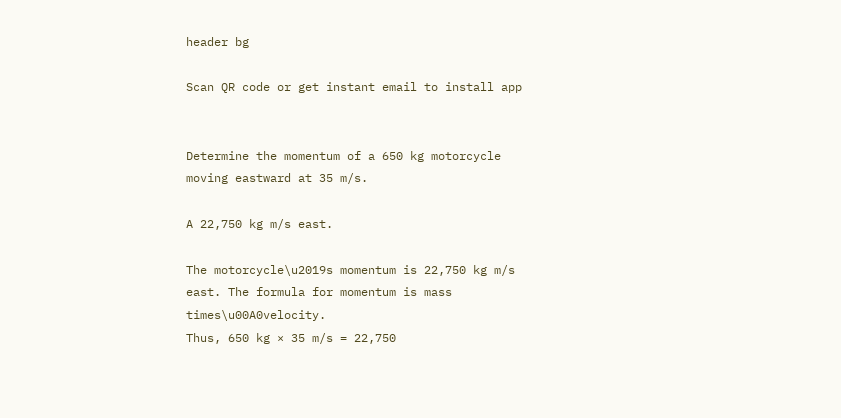header bg

Scan QR code or get instant email to install app


Determine the momentum of a 650 kg motorcycle moving eastward at 35 m/s.

A 22,750 kg m/s east.

The motorcycle\u2019s momentum is 22,750 kg m/s east. The formula for momentum is mass times\u00A0velocity.
Thus, 650 kg × 35 m/s = 22,750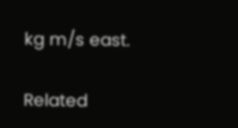kg m/s east.

Related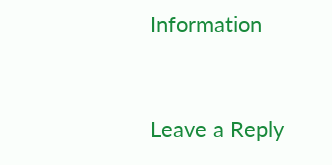Information


Leave a Reply